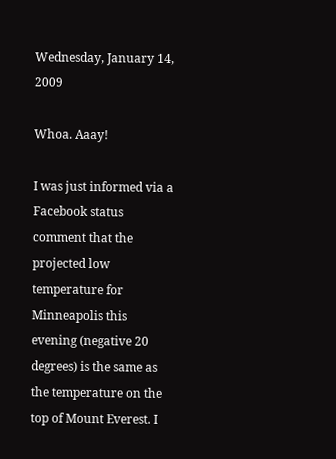Wednesday, January 14, 2009

Whoa. Aaay!

I was just informed via a Facebook status comment that the projected low temperature for Minneapolis this evening (negative 20 degrees) is the same as the temperature on the top of Mount Everest. I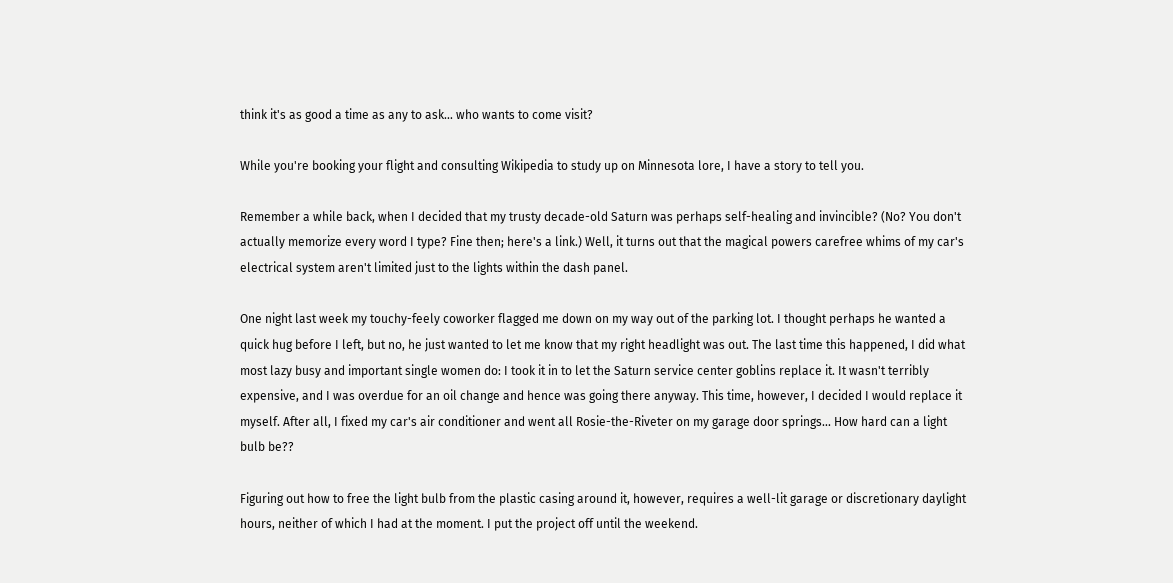think it's as good a time as any to ask... who wants to come visit?

While you're booking your flight and consulting Wikipedia to study up on Minnesota lore, I have a story to tell you.

Remember a while back, when I decided that my trusty decade-old Saturn was perhaps self-healing and invincible? (No? You don't actually memorize every word I type? Fine then; here's a link.) Well, it turns out that the magical powers carefree whims of my car's electrical system aren't limited just to the lights within the dash panel.

One night last week my touchy-feely coworker flagged me down on my way out of the parking lot. I thought perhaps he wanted a quick hug before I left, but no, he just wanted to let me know that my right headlight was out. The last time this happened, I did what most lazy busy and important single women do: I took it in to let the Saturn service center goblins replace it. It wasn't terribly expensive, and I was overdue for an oil change and hence was going there anyway. This time, however, I decided I would replace it myself. After all, I fixed my car's air conditioner and went all Rosie-the-Riveter on my garage door springs... How hard can a light bulb be??

Figuring out how to free the light bulb from the plastic casing around it, however, requires a well-lit garage or discretionary daylight hours, neither of which I had at the moment. I put the project off until the weekend.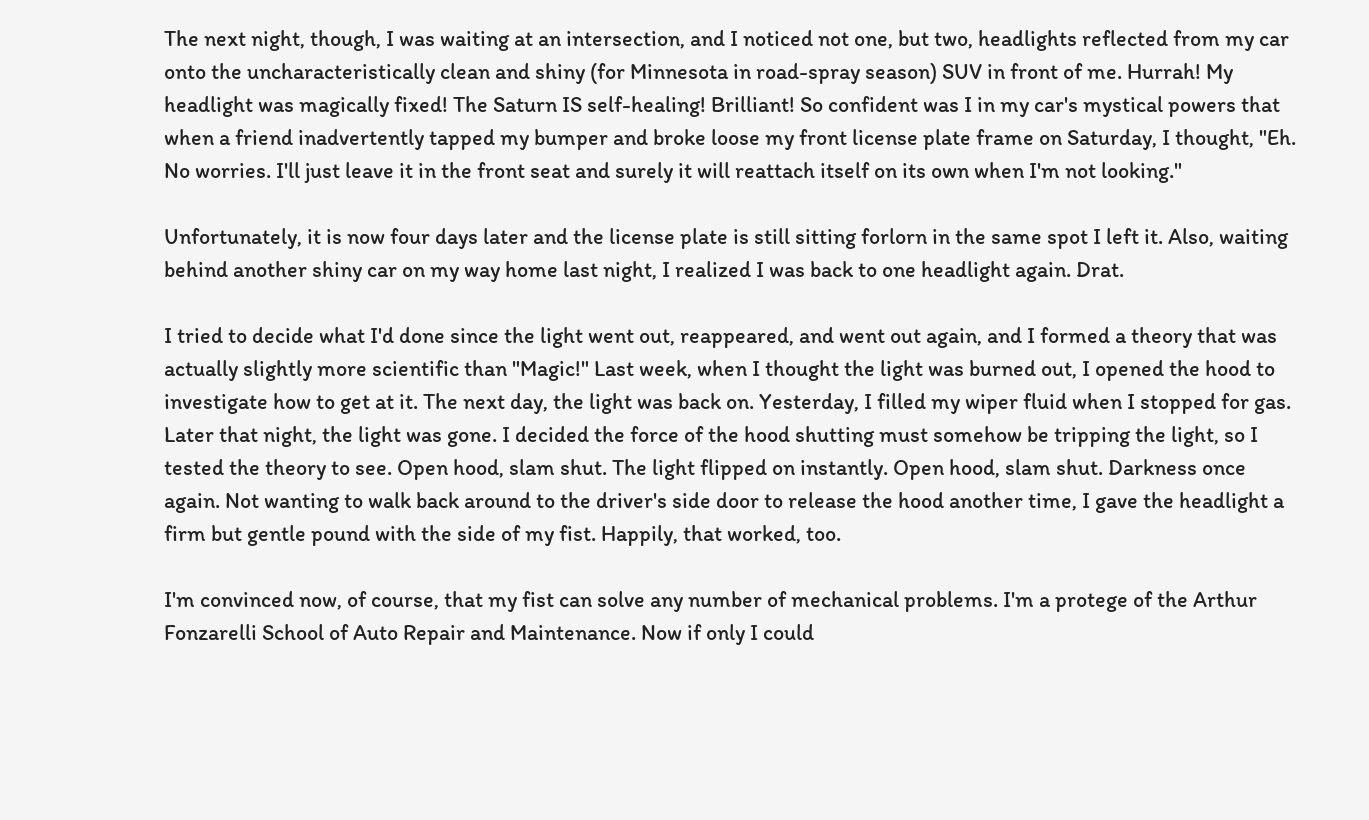The next night, though, I was waiting at an intersection, and I noticed not one, but two, headlights reflected from my car onto the uncharacteristically clean and shiny (for Minnesota in road-spray season) SUV in front of me. Hurrah! My headlight was magically fixed! The Saturn IS self-healing! Brilliant! So confident was I in my car's mystical powers that when a friend inadvertently tapped my bumper and broke loose my front license plate frame on Saturday, I thought, "Eh. No worries. I'll just leave it in the front seat and surely it will reattach itself on its own when I'm not looking."

Unfortunately, it is now four days later and the license plate is still sitting forlorn in the same spot I left it. Also, waiting behind another shiny car on my way home last night, I realized I was back to one headlight again. Drat.

I tried to decide what I'd done since the light went out, reappeared, and went out again, and I formed a theory that was actually slightly more scientific than "Magic!" Last week, when I thought the light was burned out, I opened the hood to investigate how to get at it. The next day, the light was back on. Yesterday, I filled my wiper fluid when I stopped for gas. Later that night, the light was gone. I decided the force of the hood shutting must somehow be tripping the light, so I tested the theory to see. Open hood, slam shut. The light flipped on instantly. Open hood, slam shut. Darkness once again. Not wanting to walk back around to the driver's side door to release the hood another time, I gave the headlight a firm but gentle pound with the side of my fist. Happily, that worked, too.

I'm convinced now, of course, that my fist can solve any number of mechanical problems. I'm a protege of the Arthur Fonzarelli School of Auto Repair and Maintenance. Now if only I could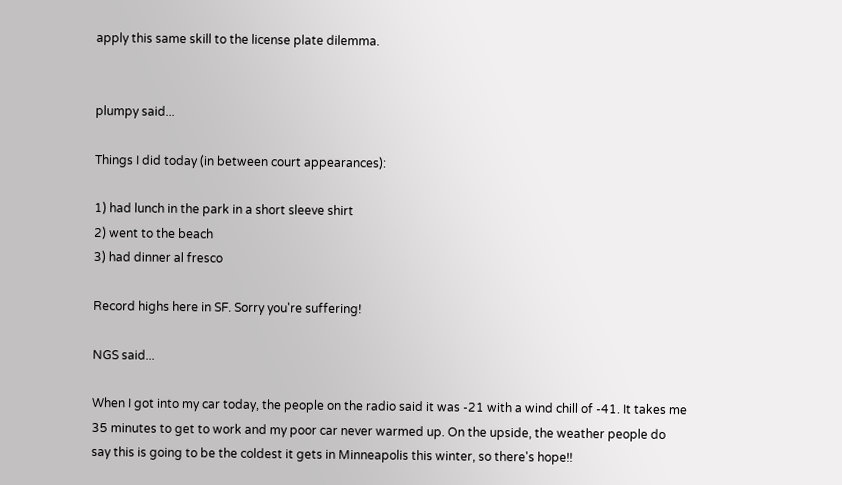apply this same skill to the license plate dilemma.


plumpy said...

Things I did today (in between court appearances):

1) had lunch in the park in a short sleeve shirt
2) went to the beach
3) had dinner al fresco

Record highs here in SF. Sorry you're suffering!

NGS said...

When I got into my car today, the people on the radio said it was -21 with a wind chill of -41. It takes me 35 minutes to get to work and my poor car never warmed up. On the upside, the weather people do say this is going to be the coldest it gets in Minneapolis this winter, so there's hope!!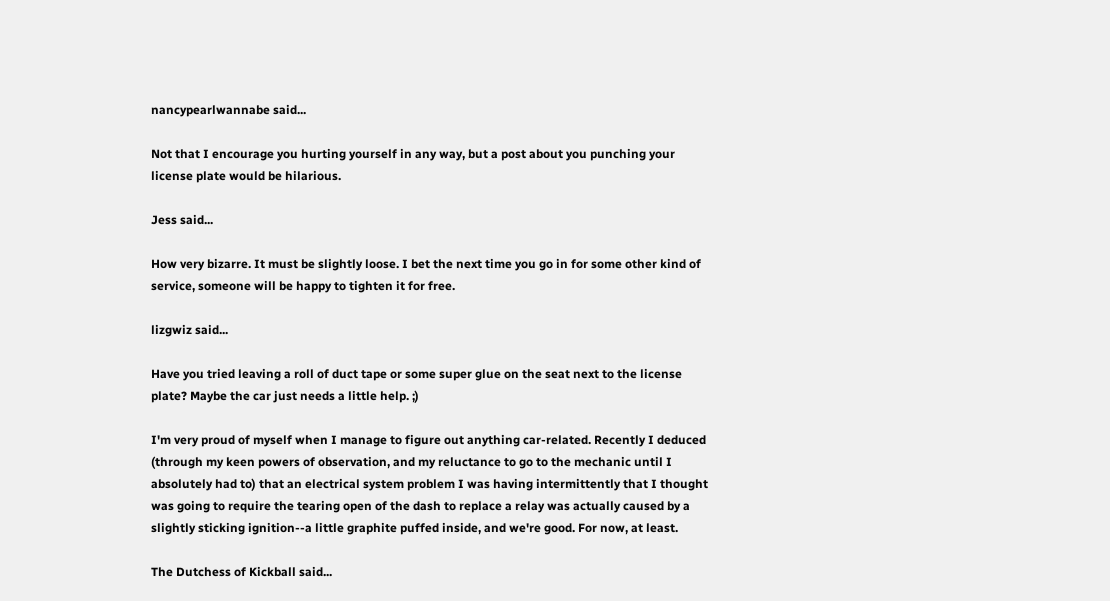nancypearlwannabe said...

Not that I encourage you hurting yourself in any way, but a post about you punching your license plate would be hilarious.

Jess said...

How very bizarre. It must be slightly loose. I bet the next time you go in for some other kind of service, someone will be happy to tighten it for free.

lizgwiz said...

Have you tried leaving a roll of duct tape or some super glue on the seat next to the license plate? Maybe the car just needs a little help. ;)

I'm very proud of myself when I manage to figure out anything car-related. Recently I deduced (through my keen powers of observation, and my reluctance to go to the mechanic until I absolutely had to) that an electrical system problem I was having intermittently that I thought was going to require the tearing open of the dash to replace a relay was actually caused by a slightly sticking ignition--a little graphite puffed inside, and we're good. For now, at least.

The Dutchess of Kickball said...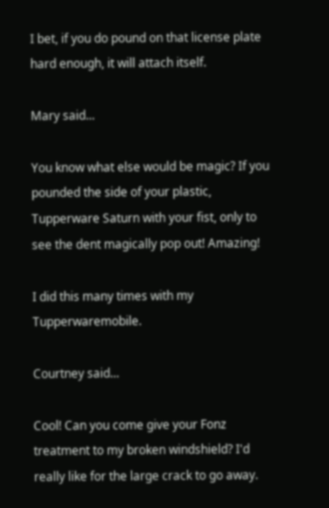I bet, if you do pound on that license plate hard enough, it will attach itself.

Mary said...

You know what else would be magic? If you pounded the side of your plastic, Tupperware Saturn with your fist, only to see the dent magically pop out! Amazing!

I did this many times with my Tupperwaremobile.

Courtney said...

Cool! Can you come give your Fonz treatment to my broken windshield? I'd really like for the large crack to go away.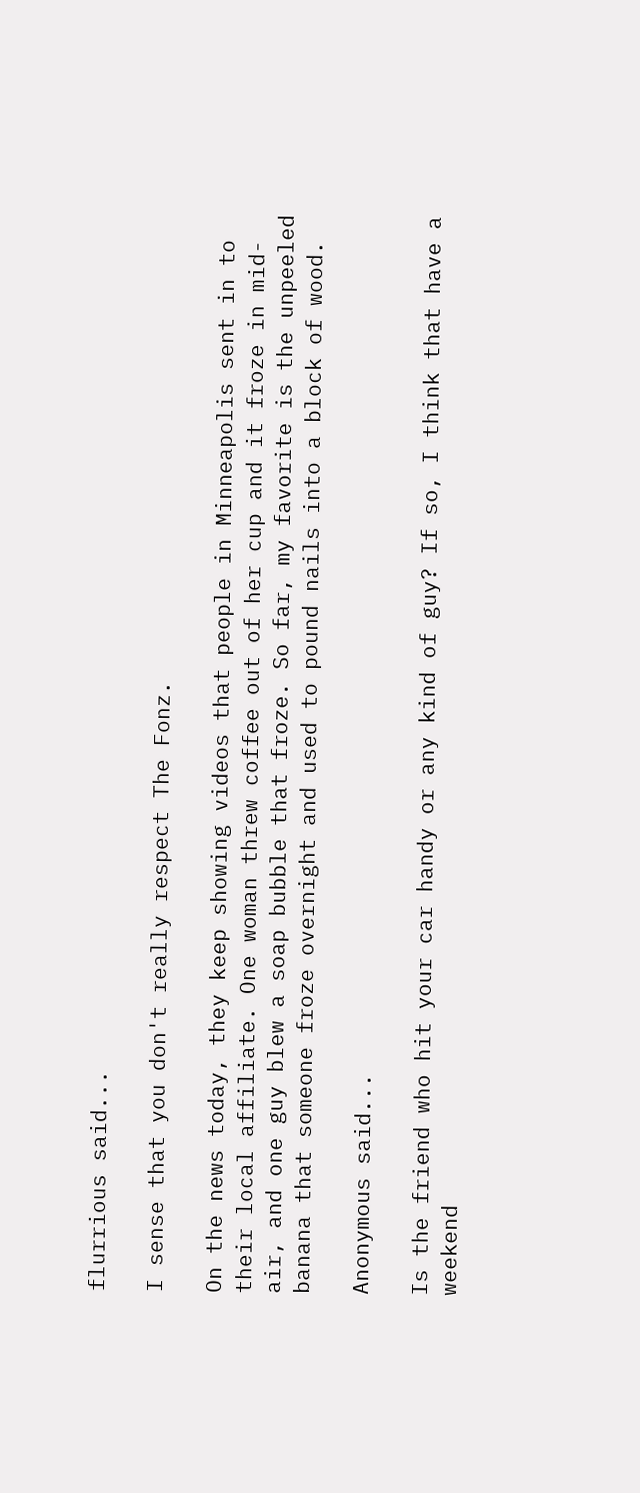flurrious said...

I sense that you don't really respect The Fonz.

On the news today, they keep showing videos that people in Minneapolis sent in to their local affiliate. One woman threw coffee out of her cup and it froze in mid-air, and one guy blew a soap bubble that froze. So far, my favorite is the unpeeled banana that someone froze overnight and used to pound nails into a block of wood.

Anonymous said...

Is the friend who hit your car handy or any kind of guy? If so, I think that have a weekend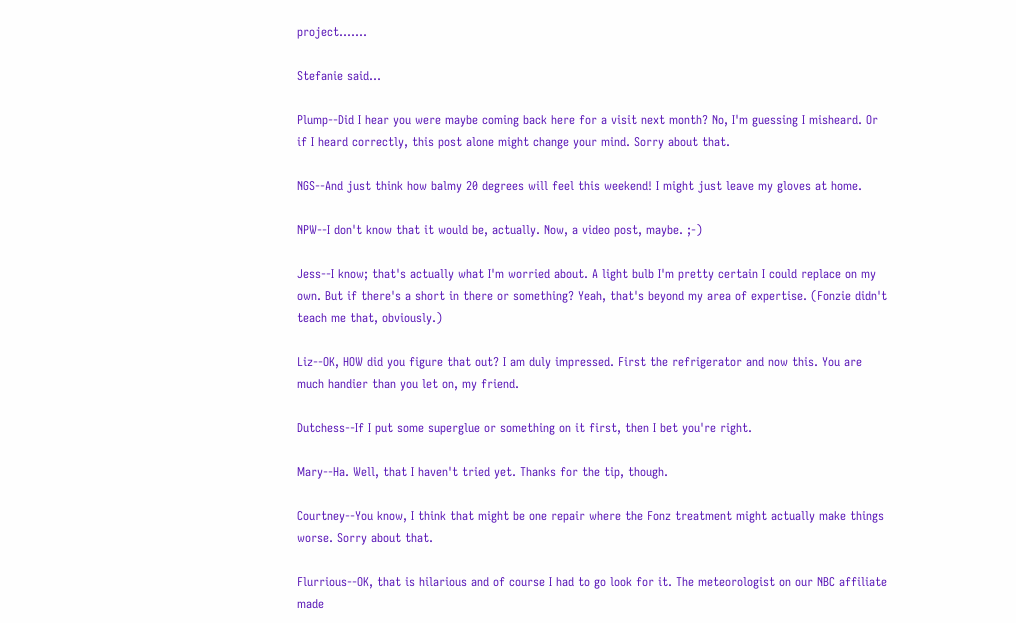project.......

Stefanie said...

Plump--Did I hear you were maybe coming back here for a visit next month? No, I'm guessing I misheard. Or if I heard correctly, this post alone might change your mind. Sorry about that.

NGS--And just think how balmy 20 degrees will feel this weekend! I might just leave my gloves at home.

NPW--I don't know that it would be, actually. Now, a video post, maybe. ;-)

Jess--I know; that's actually what I'm worried about. A light bulb I'm pretty certain I could replace on my own. But if there's a short in there or something? Yeah, that's beyond my area of expertise. (Fonzie didn't teach me that, obviously.)

Liz--OK, HOW did you figure that out? I am duly impressed. First the refrigerator and now this. You are much handier than you let on, my friend.

Dutchess--If I put some superglue or something on it first, then I bet you're right.

Mary--Ha. Well, that I haven't tried yet. Thanks for the tip, though.

Courtney--You know, I think that might be one repair where the Fonz treatment might actually make things worse. Sorry about that.

Flurrious--OK, that is hilarious and of course I had to go look for it. The meteorologist on our NBC affiliate made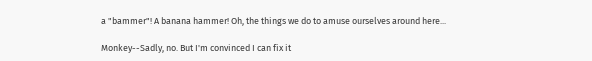a "bammer"! A banana hammer! Oh, the things we do to amuse ourselves around here...

Monkey--Sadly, no. But I'm convinced I can fix it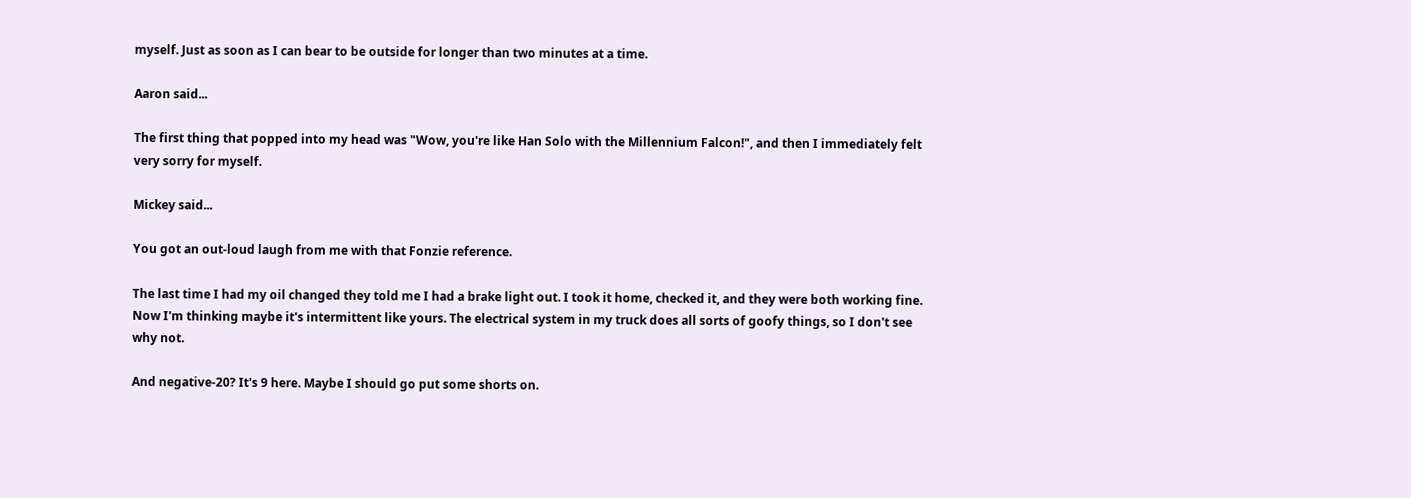myself. Just as soon as I can bear to be outside for longer than two minutes at a time.

Aaron said...

The first thing that popped into my head was "Wow, you're like Han Solo with the Millennium Falcon!", and then I immediately felt very sorry for myself.

Mickey said...

You got an out-loud laugh from me with that Fonzie reference.

The last time I had my oil changed they told me I had a brake light out. I took it home, checked it, and they were both working fine. Now I'm thinking maybe it's intermittent like yours. The electrical system in my truck does all sorts of goofy things, so I don't see why not.

And negative-20? It's 9 here. Maybe I should go put some shorts on.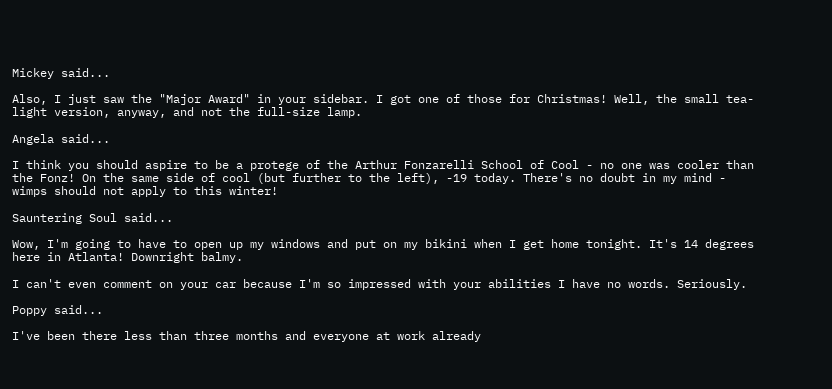Mickey said...

Also, I just saw the "Major Award" in your sidebar. I got one of those for Christmas! Well, the small tea-light version, anyway, and not the full-size lamp.

Angela said...

I think you should aspire to be a protege of the Arthur Fonzarelli School of Cool - no one was cooler than the Fonz! On the same side of cool (but further to the left), -19 today. There's no doubt in my mind - wimps should not apply to this winter!

Sauntering Soul said...

Wow, I'm going to have to open up my windows and put on my bikini when I get home tonight. It's 14 degrees here in Atlanta! Downright balmy.

I can't even comment on your car because I'm so impressed with your abilities I have no words. Seriously.

Poppy said...

I've been there less than three months and everyone at work already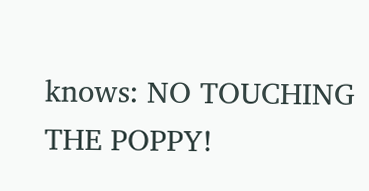knows: NO TOUCHING THE POPPY!